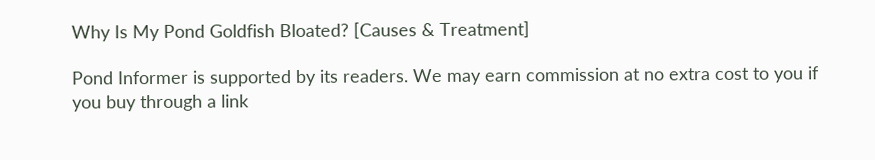Why Is My Pond Goldfish Bloated? [Causes & Treatment]

Pond Informer is supported by its readers. We may earn commission at no extra cost to you if you buy through a link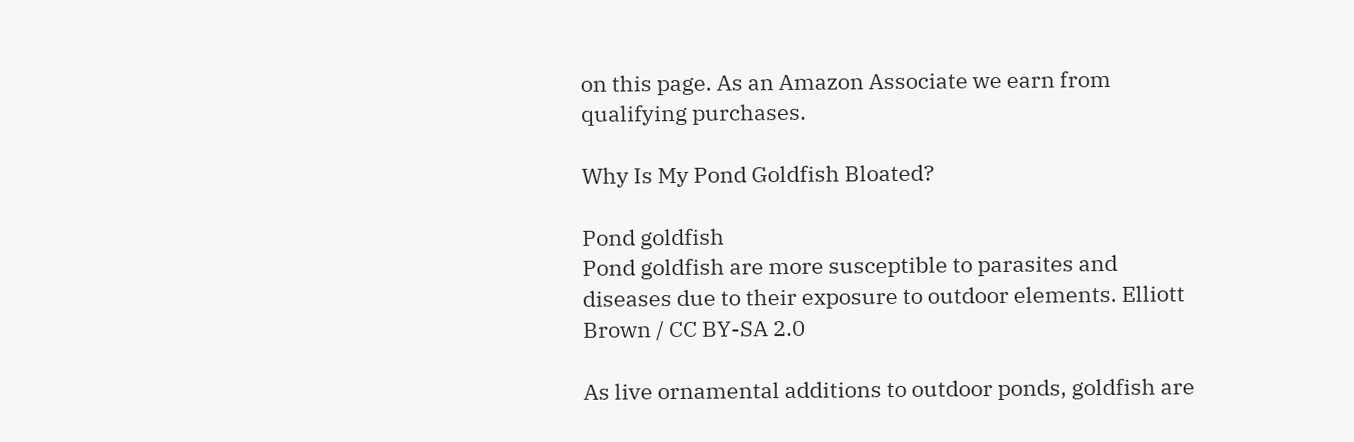on this page. As an Amazon Associate we earn from qualifying purchases.

Why Is My Pond Goldfish Bloated?

Pond goldfish
Pond goldfish are more susceptible to parasites and diseases due to their exposure to outdoor elements. Elliott Brown / CC BY-SA 2.0

As live ornamental additions to outdoor ponds, goldfish are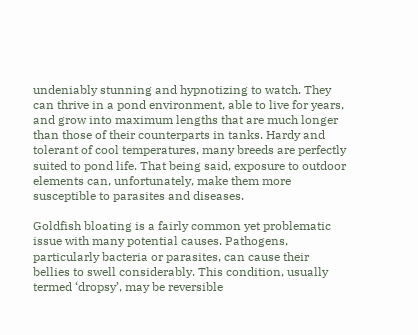undeniably stunning and hypnotizing to watch. They can thrive in a pond environment, able to live for years, and grow into maximum lengths that are much longer than those of their counterparts in tanks. Hardy and tolerant of cool temperatures, many breeds are perfectly suited to pond life. That being said, exposure to outdoor elements can, unfortunately, make them more susceptible to parasites and diseases.

Goldfish bloating is a fairly common yet problematic issue with many potential causes. Pathogens, particularly bacteria or parasites, can cause their bellies to swell considerably. This condition, usually termed ‘dropsy’, may be reversible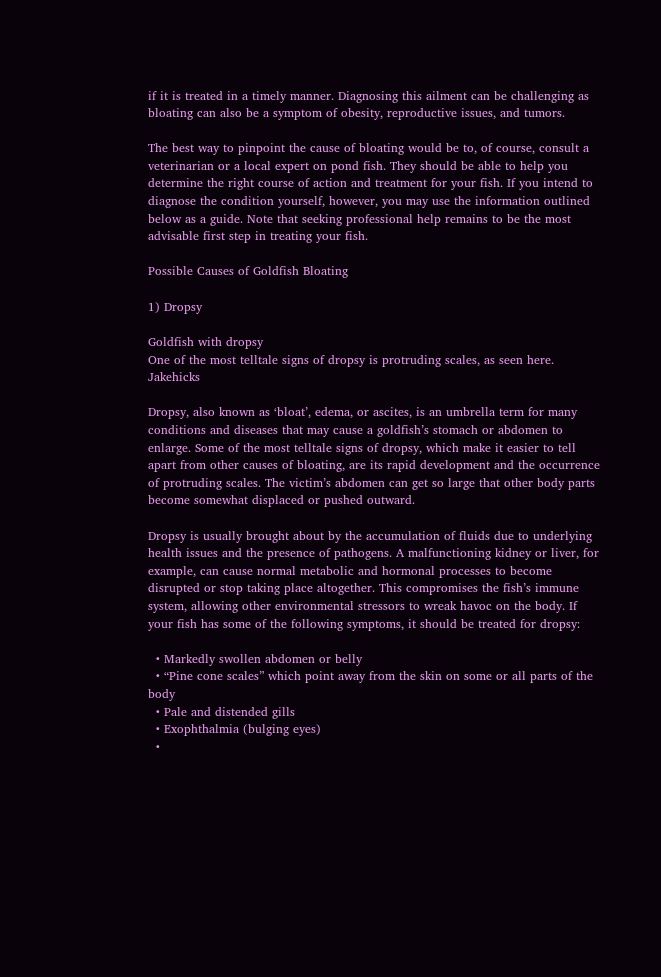if it is treated in a timely manner. Diagnosing this ailment can be challenging as bloating can also be a symptom of obesity, reproductive issues, and tumors.

The best way to pinpoint the cause of bloating would be to, of course, consult a veterinarian or a local expert on pond fish. They should be able to help you determine the right course of action and treatment for your fish. If you intend to diagnose the condition yourself, however, you may use the information outlined below as a guide. Note that seeking professional help remains to be the most advisable first step in treating your fish.

Possible Causes of Goldfish Bloating

1) Dropsy

Goldfish with dropsy
One of the most telltale signs of dropsy is protruding scales, as seen here. Jakehicks

Dropsy, also known as ‘bloat’, edema, or ascites, is an umbrella term for many conditions and diseases that may cause a goldfish’s stomach or abdomen to enlarge. Some of the most telltale signs of dropsy, which make it easier to tell apart from other causes of bloating, are its rapid development and the occurrence of protruding scales. The victim’s abdomen can get so large that other body parts become somewhat displaced or pushed outward.

Dropsy is usually brought about by the accumulation of fluids due to underlying health issues and the presence of pathogens. A malfunctioning kidney or liver, for example, can cause normal metabolic and hormonal processes to become disrupted or stop taking place altogether. This compromises the fish’s immune system, allowing other environmental stressors to wreak havoc on the body. If your fish has some of the following symptoms, it should be treated for dropsy:

  • Markedly swollen abdomen or belly
  • “Pine cone scales” which point away from the skin on some or all parts of the body
  • Pale and distended gills
  • Exophthalmia (bulging eyes)
  •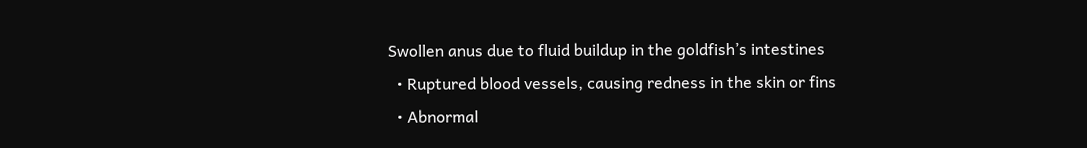Swollen anus due to fluid buildup in the goldfish’s intestines
  • Ruptured blood vessels, causing redness in the skin or fins
  • Abnormal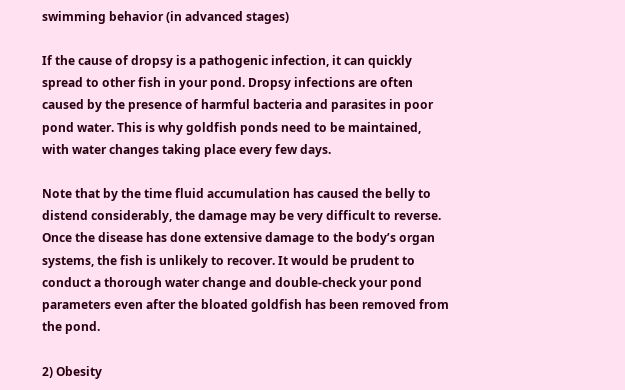swimming behavior (in advanced stages)

If the cause of dropsy is a pathogenic infection, it can quickly spread to other fish in your pond. Dropsy infections are often caused by the presence of harmful bacteria and parasites in poor pond water. This is why goldfish ponds need to be maintained, with water changes taking place every few days.

Note that by the time fluid accumulation has caused the belly to distend considerably, the damage may be very difficult to reverse. Once the disease has done extensive damage to the body’s organ systems, the fish is unlikely to recover. It would be prudent to conduct a thorough water change and double-check your pond parameters even after the bloated goldfish has been removed from the pond.

2) Obesity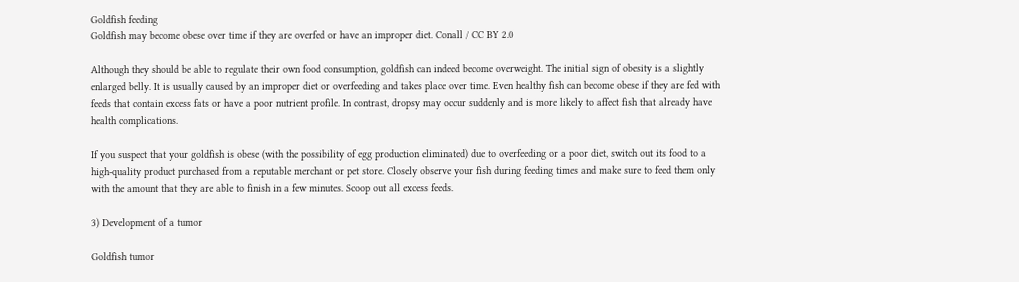Goldfish feeding
Goldfish may become obese over time if they are overfed or have an improper diet. Conall / CC BY 2.0

Although they should be able to regulate their own food consumption, goldfish can indeed become overweight. The initial sign of obesity is a slightly enlarged belly. It is usually caused by an improper diet or overfeeding and takes place over time. Even healthy fish can become obese if they are fed with feeds that contain excess fats or have a poor nutrient profile. In contrast, dropsy may occur suddenly and is more likely to affect fish that already have health complications.

If you suspect that your goldfish is obese (with the possibility of egg production eliminated) due to overfeeding or a poor diet, switch out its food to a high-quality product purchased from a reputable merchant or pet store. Closely observe your fish during feeding times and make sure to feed them only with the amount that they are able to finish in a few minutes. Scoop out all excess feeds.

3) Development of a tumor

Goldfish tumor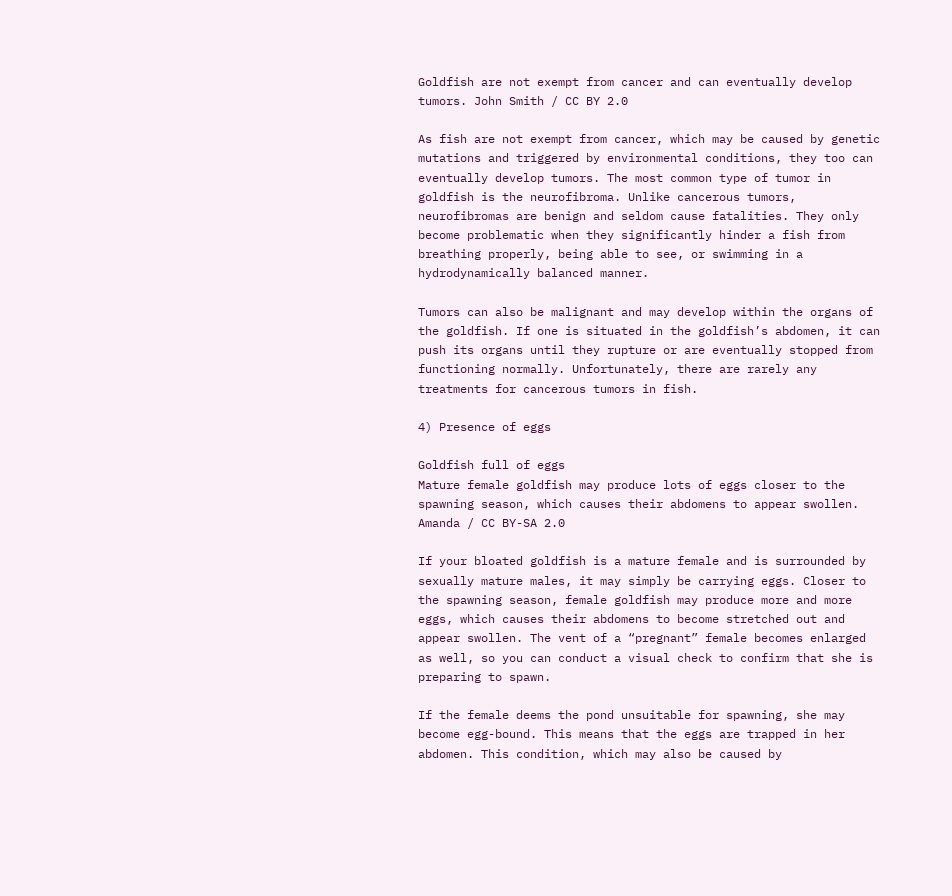Goldfish are not exempt from cancer and can eventually develop tumors. John Smith / CC BY 2.0

As fish are not exempt from cancer, which may be caused by genetic mutations and triggered by environmental conditions, they too can eventually develop tumors. The most common type of tumor in goldfish is the neurofibroma. Unlike cancerous tumors, neurofibromas are benign and seldom cause fatalities. They only become problematic when they significantly hinder a fish from breathing properly, being able to see, or swimming in a hydrodynamically balanced manner.

Tumors can also be malignant and may develop within the organs of the goldfish. If one is situated in the goldfish’s abdomen, it can push its organs until they rupture or are eventually stopped from functioning normally. Unfortunately, there are rarely any treatments for cancerous tumors in fish.

4) Presence of eggs

Goldfish full of eggs
Mature female goldfish may produce lots of eggs closer to the spawning season, which causes their abdomens to appear swollen. Amanda / CC BY-SA 2.0

If your bloated goldfish is a mature female and is surrounded by sexually mature males, it may simply be carrying eggs. Closer to the spawning season, female goldfish may produce more and more eggs, which causes their abdomens to become stretched out and appear swollen. The vent of a “pregnant” female becomes enlarged as well, so you can conduct a visual check to confirm that she is preparing to spawn.

If the female deems the pond unsuitable for spawning, she may become egg-bound. This means that the eggs are trapped in her abdomen. This condition, which may also be caused by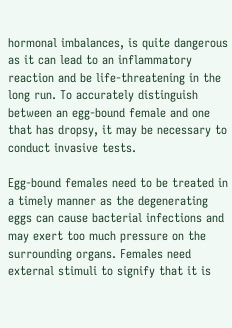hormonal imbalances, is quite dangerous as it can lead to an inflammatory reaction and be life-threatening in the long run. To accurately distinguish between an egg-bound female and one that has dropsy, it may be necessary to conduct invasive tests.

Egg-bound females need to be treated in a timely manner as the degenerating eggs can cause bacterial infections and may exert too much pressure on the surrounding organs. Females need external stimuli to signify that it is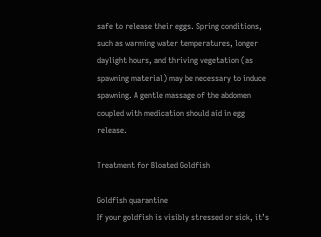safe to release their eggs. Spring conditions, such as warming water temperatures, longer daylight hours, and thriving vegetation (as spawning material) may be necessary to induce spawning. A gentle massage of the abdomen coupled with medication should aid in egg release.

Treatment for Bloated Goldfish

Goldfish quarantine
If your goldfish is visibly stressed or sick, it’s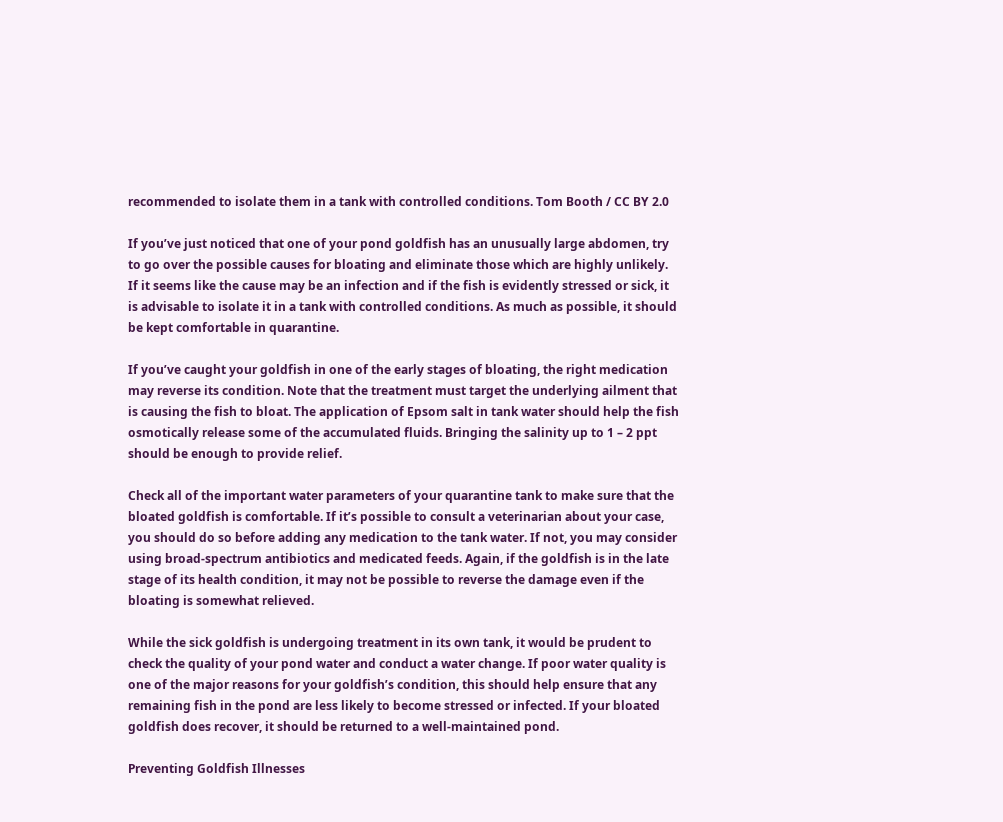recommended to isolate them in a tank with controlled conditions. Tom Booth / CC BY 2.0

If you’ve just noticed that one of your pond goldfish has an unusually large abdomen, try to go over the possible causes for bloating and eliminate those which are highly unlikely. If it seems like the cause may be an infection and if the fish is evidently stressed or sick, it is advisable to isolate it in a tank with controlled conditions. As much as possible, it should be kept comfortable in quarantine.

If you’ve caught your goldfish in one of the early stages of bloating, the right medication may reverse its condition. Note that the treatment must target the underlying ailment that is causing the fish to bloat. The application of Epsom salt in tank water should help the fish osmotically release some of the accumulated fluids. Bringing the salinity up to 1 – 2 ppt should be enough to provide relief.

Check all of the important water parameters of your quarantine tank to make sure that the bloated goldfish is comfortable. If it’s possible to consult a veterinarian about your case, you should do so before adding any medication to the tank water. If not, you may consider using broad-spectrum antibiotics and medicated feeds. Again, if the goldfish is in the late stage of its health condition, it may not be possible to reverse the damage even if the bloating is somewhat relieved.

While the sick goldfish is undergoing treatment in its own tank, it would be prudent to check the quality of your pond water and conduct a water change. If poor water quality is one of the major reasons for your goldfish’s condition, this should help ensure that any remaining fish in the pond are less likely to become stressed or infected. If your bloated goldfish does recover, it should be returned to a well-maintained pond.

Preventing Goldfish Illnesses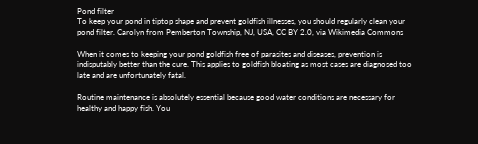Pond filter
To keep your pond in tiptop shape and prevent goldfish illnesses, you should regularly clean your pond filter. Carolyn from Pemberton Township, NJ, USA, CC BY 2.0, via Wikimedia Commons

When it comes to keeping your pond goldfish free of parasites and diseases, prevention is indisputably better than the cure. This applies to goldfish bloating as most cases are diagnosed too late and are unfortunately fatal.

Routine maintenance is absolutely essential because good water conditions are necessary for healthy and happy fish. You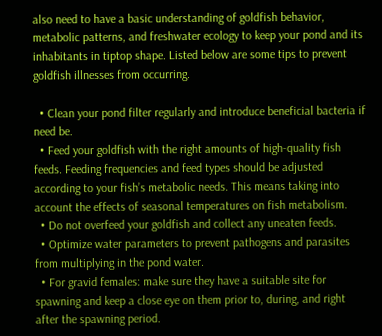also need to have a basic understanding of goldfish behavior, metabolic patterns, and freshwater ecology to keep your pond and its inhabitants in tiptop shape. Listed below are some tips to prevent goldfish illnesses from occurring.

  • Clean your pond filter regularly and introduce beneficial bacteria if need be.
  • Feed your goldfish with the right amounts of high-quality fish feeds. Feeding frequencies and feed types should be adjusted according to your fish’s metabolic needs. This means taking into account the effects of seasonal temperatures on fish metabolism.
  • Do not overfeed your goldfish and collect any uneaten feeds.
  • Optimize water parameters to prevent pathogens and parasites from multiplying in the pond water.
  • For gravid females: make sure they have a suitable site for spawning and keep a close eye on them prior to, during, and right after the spawning period.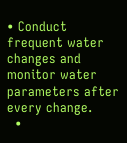• Conduct frequent water changes and monitor water parameters after every change.
  •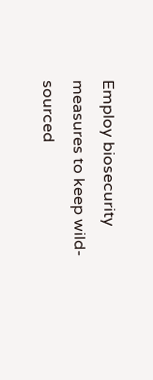Employ biosecurity measures to keep wild-sourced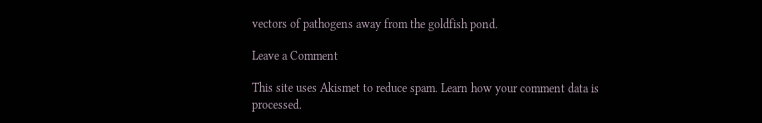vectors of pathogens away from the goldfish pond.

Leave a Comment

This site uses Akismet to reduce spam. Learn how your comment data is processed.